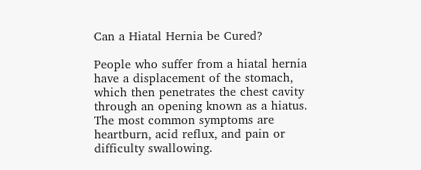Can a Hiatal Hernia be Cured?

People who suffer from a hiatal hernia have a displacement of the stomach, which then penetrates the chest cavity through an opening known as a hiatus. The most common symptoms are heartburn, acid reflux, and pain or difficulty swallowing.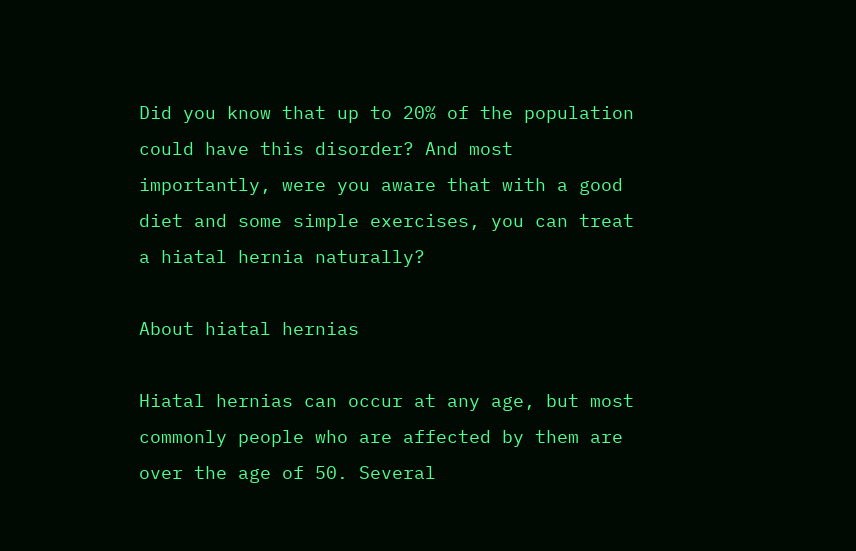Did you know that up to 20% of the population could have this disorder? And most importantly, were you aware that with a good diet and some simple exercises, you can treat a hiatal hernia naturally?

About hiatal hernias

Hiatal hernias can occur at any age, but most commonly people who are affected by them are over the age of 50. Several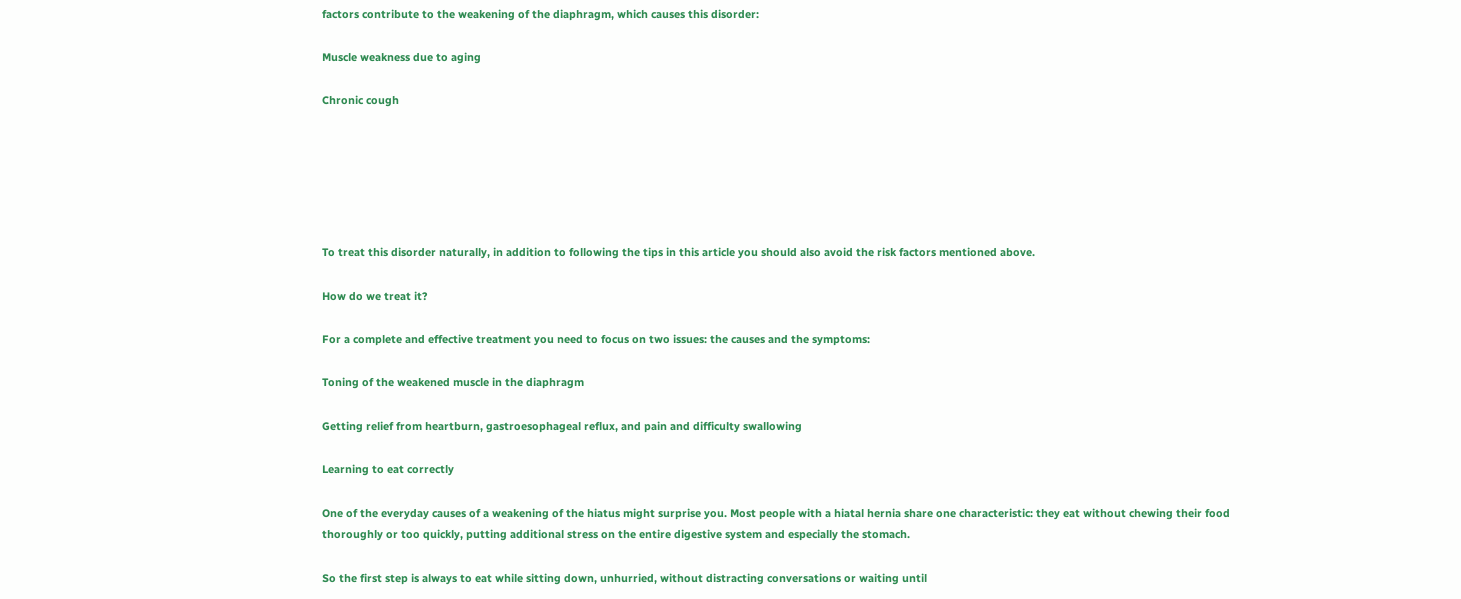factors contribute to the weakening of the diaphragm, which causes this disorder:

Muscle weakness due to aging

Chronic cough






To treat this disorder naturally, in addition to following the tips in this article you should also avoid the risk factors mentioned above.

How do we treat it?

For a complete and effective treatment you need to focus on two issues: the causes and the symptoms:

Toning of the weakened muscle in the diaphragm

Getting relief from heartburn, gastroesophageal reflux, and pain and difficulty swallowing

Learning to eat correctly

One of the everyday causes of a weakening of the hiatus might surprise you. Most people with a hiatal hernia share one characteristic: they eat without chewing their food thoroughly or too quickly, putting additional stress on the entire digestive system and especially the stomach.

So the first step is always to eat while sitting down, unhurried, without distracting conversations or waiting until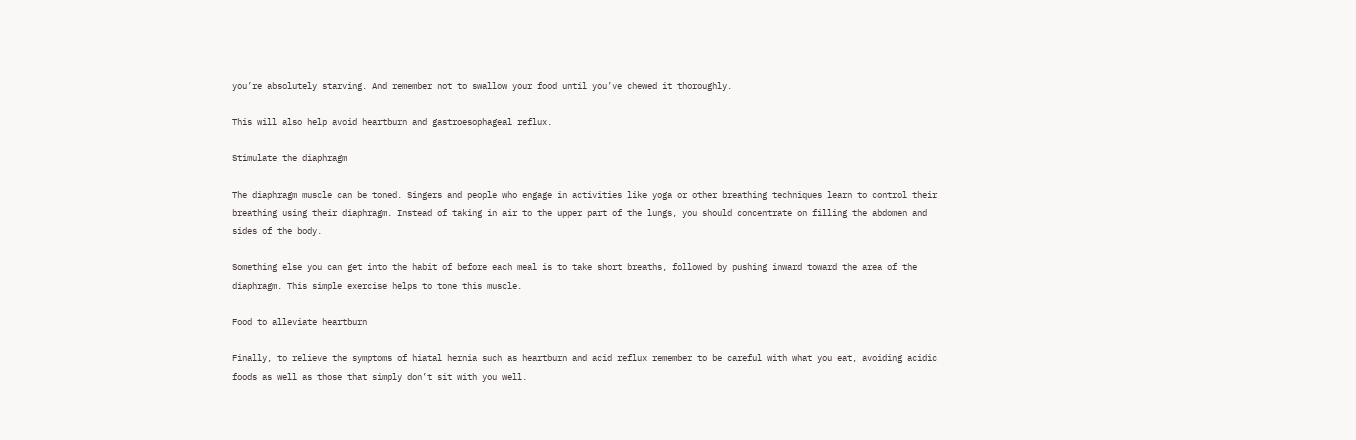you’re absolutely starving. And remember not to swallow your food until you’ve chewed it thoroughly.

This will also help avoid heartburn and gastroesophageal reflux.

Stimulate the diaphragm

The diaphragm muscle can be toned. Singers and people who engage in activities like yoga or other breathing techniques learn to control their breathing using their diaphragm. Instead of taking in air to the upper part of the lungs, you should concentrate on filling the abdomen and sides of the body.

Something else you can get into the habit of before each meal is to take short breaths, followed by pushing inward toward the area of the diaphragm. This simple exercise helps to tone this muscle.

Food to alleviate heartburn

Finally, to relieve the symptoms of hiatal hernia such as heartburn and acid reflux remember to be careful with what you eat, avoiding acidic foods as well as those that simply don’t sit with you well.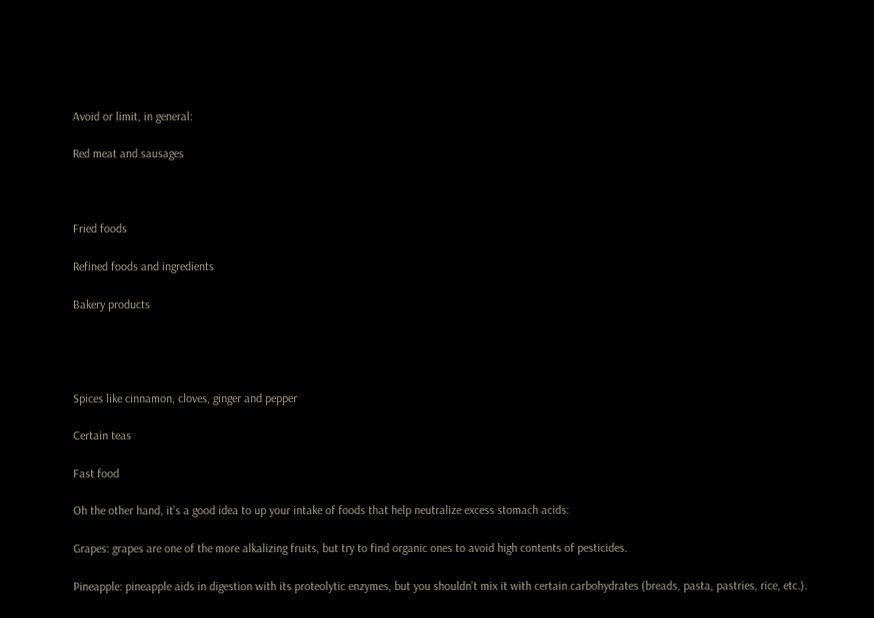Avoid or limit, in general:

Red meat and sausages



Fried foods

Refined foods and ingredients

Bakery products




Spices like cinnamon, cloves, ginger and pepper

Certain teas

Fast food

Oh the other hand, it’s a good idea to up your intake of foods that help neutralize excess stomach acids:

Grapes: grapes are one of the more alkalizing fruits, but try to find organic ones to avoid high contents of pesticides.

Pineapple: pineapple aids in digestion with its proteolytic enzymes, but you shouldn’t mix it with certain carbohydrates (breads, pasta, pastries, rice, etc.).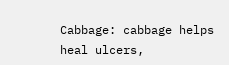Cabbage: cabbage helps heal ulcers,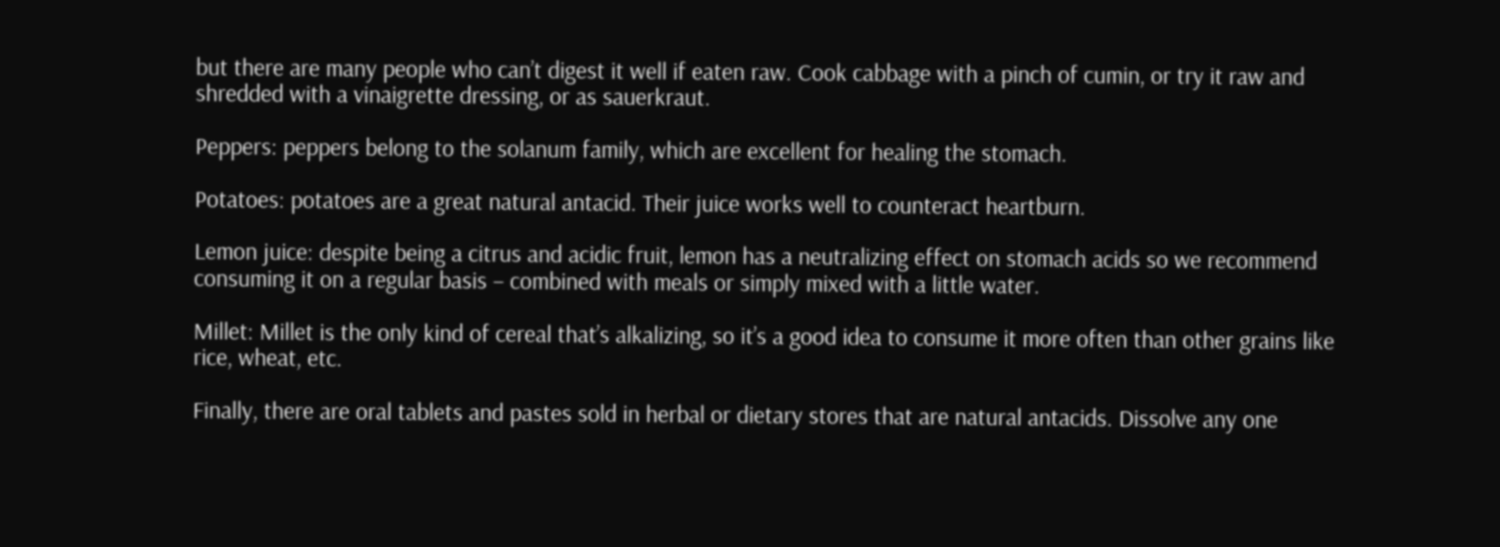but there are many people who can’t digest it well if eaten raw. Cook cabbage with a pinch of cumin, or try it raw and shredded with a vinaigrette dressing, or as sauerkraut.

Peppers: peppers belong to the solanum family, which are excellent for healing the stomach.

Potatoes: potatoes are a great natural antacid. Their juice works well to counteract heartburn.

Lemon juice: despite being a citrus and acidic fruit, lemon has a neutralizing effect on stomach acids so we recommend consuming it on a regular basis – combined with meals or simply mixed with a little water.

Millet: Millet is the only kind of cereal that’s alkalizing, so it’s a good idea to consume it more often than other grains like rice, wheat, etc.

Finally, there are oral tablets and pastes sold in herbal or dietary stores that are natural antacids. Dissolve any one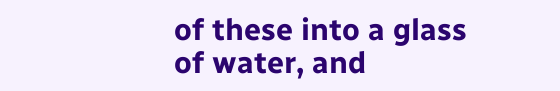of these into a glass of water, and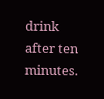drink after ten minutes.